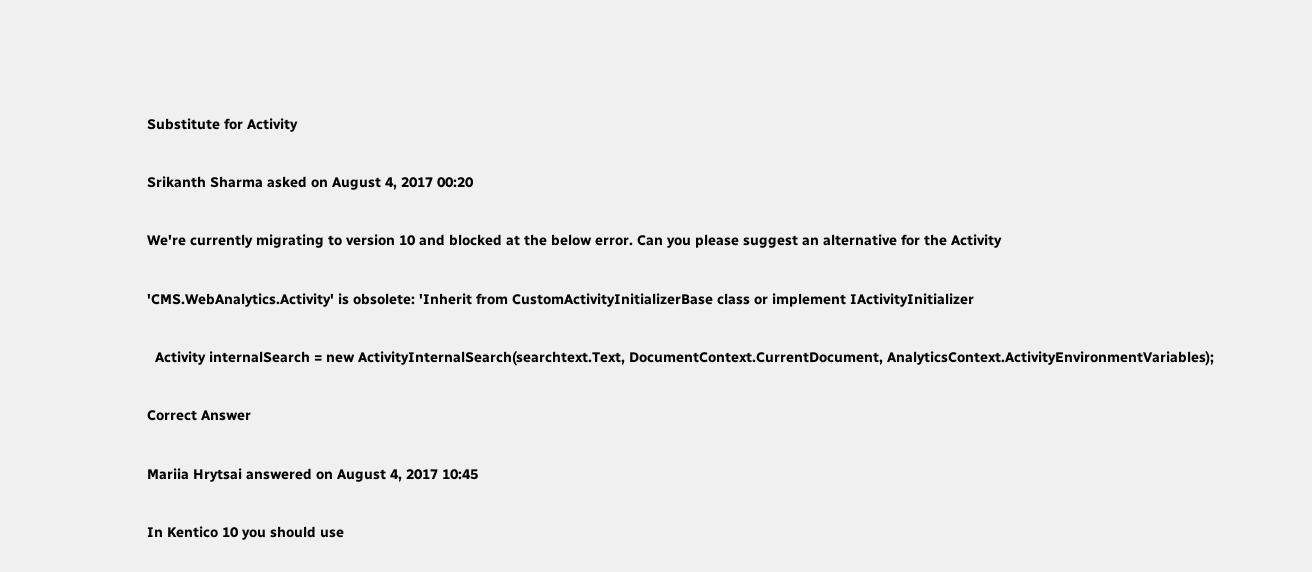Substitute for Activity

Srikanth Sharma asked on August 4, 2017 00:20

We're currently migrating to version 10 and blocked at the below error. Can you please suggest an alternative for the Activity

'CMS.WebAnalytics.Activity' is obsolete: 'Inherit from CustomActivityInitializerBase class or implement IActivityInitializer

  Activity internalSearch = new ActivityInternalSearch(searchtext.Text, DocumentContext.CurrentDocument, AnalyticsContext.ActivityEnvironmentVariables);

Correct Answer

Mariia Hrytsai answered on August 4, 2017 10:45

In Kentico 10 you should use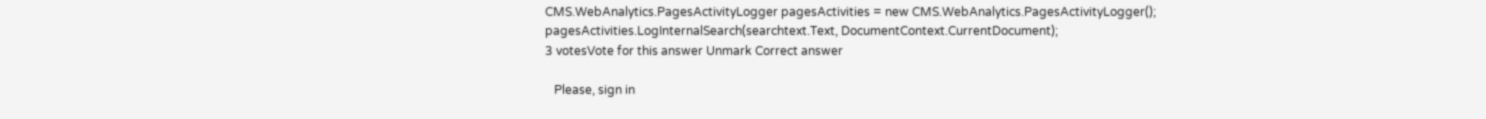CMS.WebAnalytics.PagesActivityLogger pagesActivities = new CMS.WebAnalytics.PagesActivityLogger();
pagesActivities.LogInternalSearch(searchtext.Text, DocumentContext.CurrentDocument);
3 votesVote for this answer Unmark Correct answer

   Please, sign in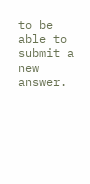to be able to submit a new answer.